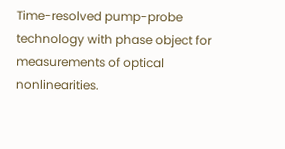Time-resolved pump-probe technology with phase object for measurements of optical nonlinearities.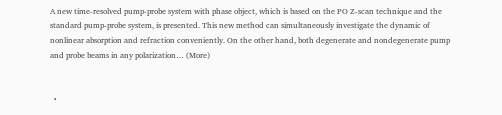A new time-resolved pump-probe system with phase object, which is based on the PO Z-scan technique and the standard pump-probe system, is presented. This new method can simultaneously investigate the dynamic of nonlinear absorption and refraction conveniently. On the other hand, both degenerate and nondegenerate pump and probe beams in any polarization… (More)


  •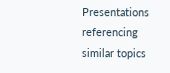Presentations referencing similar topics